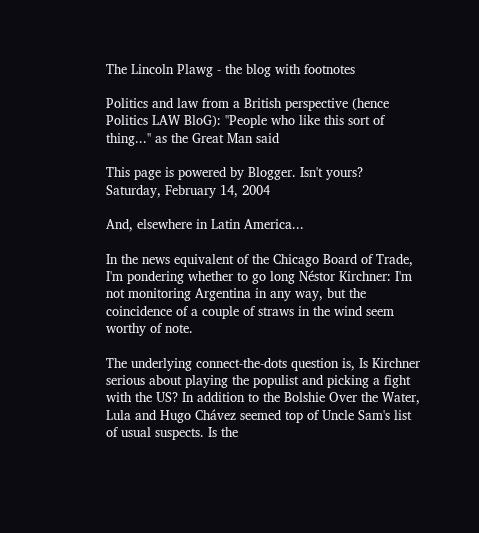The Lincoln Plawg - the blog with footnotes

Politics and law from a British perspective (hence Politics LAW BloG): ''People who like this sort of thing...'' as the Great Man said

This page is powered by Blogger. Isn't yours?
Saturday, February 14, 2004

And, elsewhere in Latin America...

In the news equivalent of the Chicago Board of Trade, I'm pondering whether to go long Néstor Kirchner: I'm not monitoring Argentina in any way, but the coincidence of a couple of straws in the wind seem worthy of note.

The underlying connect-the-dots question is, Is Kirchner serious about playing the populist and picking a fight with the US? In addition to the Bolshie Over the Water, Lula and Hugo Chávez seemed top of Uncle Sam's list of usual suspects. Is the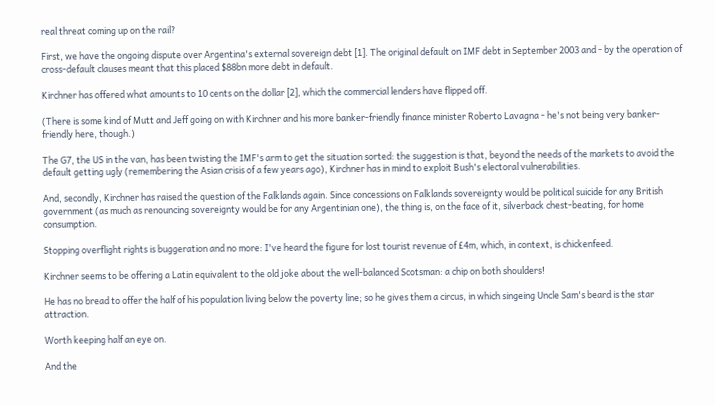real threat coming up on the rail?

First, we have the ongoing dispute over Argentina's external sovereign debt [1]. The original default on IMF debt in September 2003 and - by the operation of cross-default clauses meant that this placed $88bn more debt in default.

Kirchner has offered what amounts to 10 cents on the dollar [2], which the commercial lenders have flipped off.

(There is some kind of Mutt and Jeff going on with Kirchner and his more banker-friendly finance minister Roberto Lavagna - he's not being very banker-friendly here, though.)

The G7, the US in the van, has been twisting the IMF's arm to get the situation sorted: the suggestion is that, beyond the needs of the markets to avoid the default getting ugly (remembering the Asian crisis of a few years ago), Kirchner has in mind to exploit Bush's electoral vulnerabilities.

And, secondly, Kirchner has raised the question of the Falklands again. Since concessions on Falklands sovereignty would be political suicide for any British government (as much as renouncing sovereignty would be for any Argentinian one), the thing is, on the face of it, silverback chest-beating, for home consumption.

Stopping overflight rights is buggeration and no more: I've heard the figure for lost tourist revenue of £4m, which, in context, is chickenfeed.

Kirchner seems to be offering a Latin equivalent to the old joke about the well-balanced Scotsman: a chip on both shoulders!

He has no bread to offer the half of his population living below the poverty line; so he gives them a circus, in which singeing Uncle Sam's beard is the star attraction.

Worth keeping half an eye on.

And the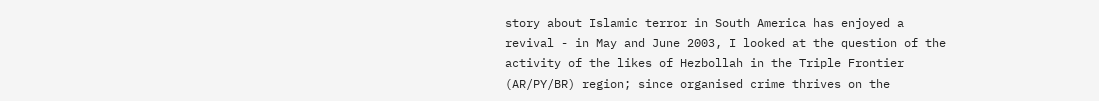story about Islamic terror in South America has enjoyed a revival - in May and June 2003, I looked at the question of the activity of the likes of Hezbollah in the Triple Frontier (AR/PY/BR) region; since organised crime thrives on the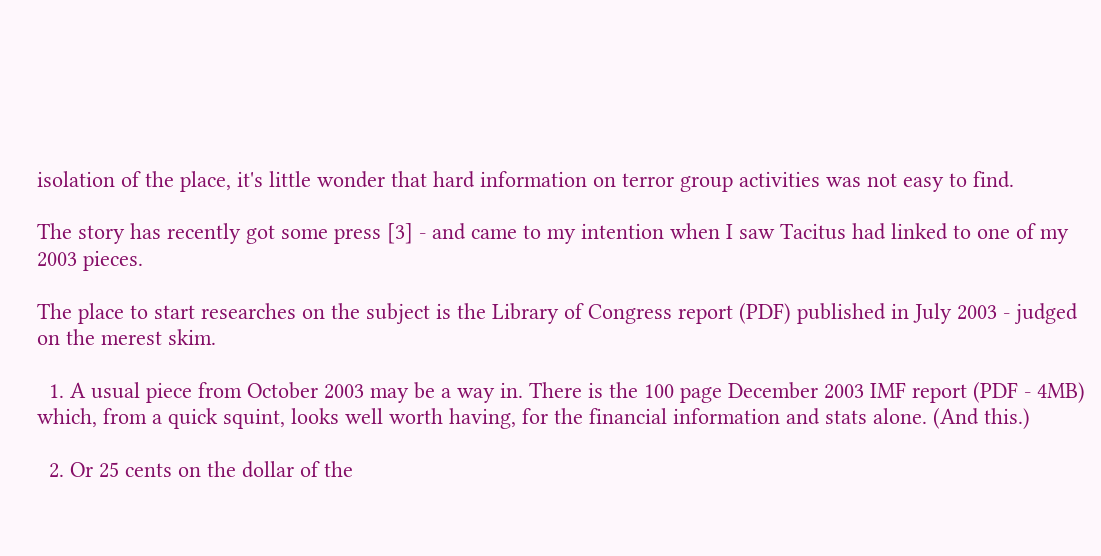isolation of the place, it's little wonder that hard information on terror group activities was not easy to find.

The story has recently got some press [3] - and came to my intention when I saw Tacitus had linked to one of my 2003 pieces.

The place to start researches on the subject is the Library of Congress report (PDF) published in July 2003 - judged on the merest skim.

  1. A usual piece from October 2003 may be a way in. There is the 100 page December 2003 IMF report (PDF - 4MB) which, from a quick squint, looks well worth having, for the financial information and stats alone. (And this.)

  2. Or 25 cents on the dollar of the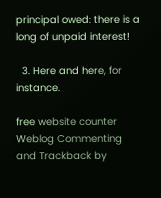principal owed: there is a long of unpaid interest!

  3. Here and here, for instance.

free website counter Weblog Commenting and Trackback by